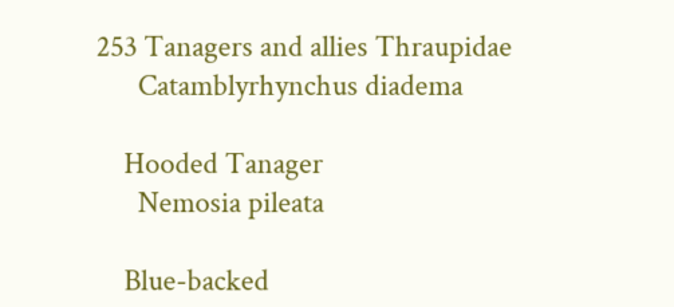253 Tanagers and allies Thraupidae
      Catamblyrhynchus diadema

    Hooded Tanager
      Nemosia pileata

    Blue-backed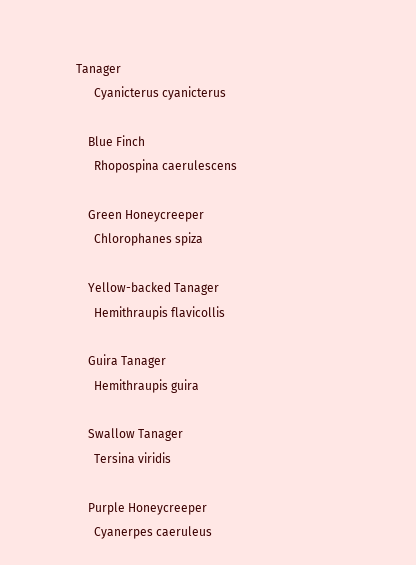Tanager
      Cyanicterus cyanicterus

    Blue Finch
      Rhopospina caerulescens

    Green Honeycreeper
      Chlorophanes spiza

    Yellow-backed Tanager
      Hemithraupis flavicollis

    Guira Tanager
      Hemithraupis guira

    Swallow Tanager
      Tersina viridis

    Purple Honeycreeper
      Cyanerpes caeruleus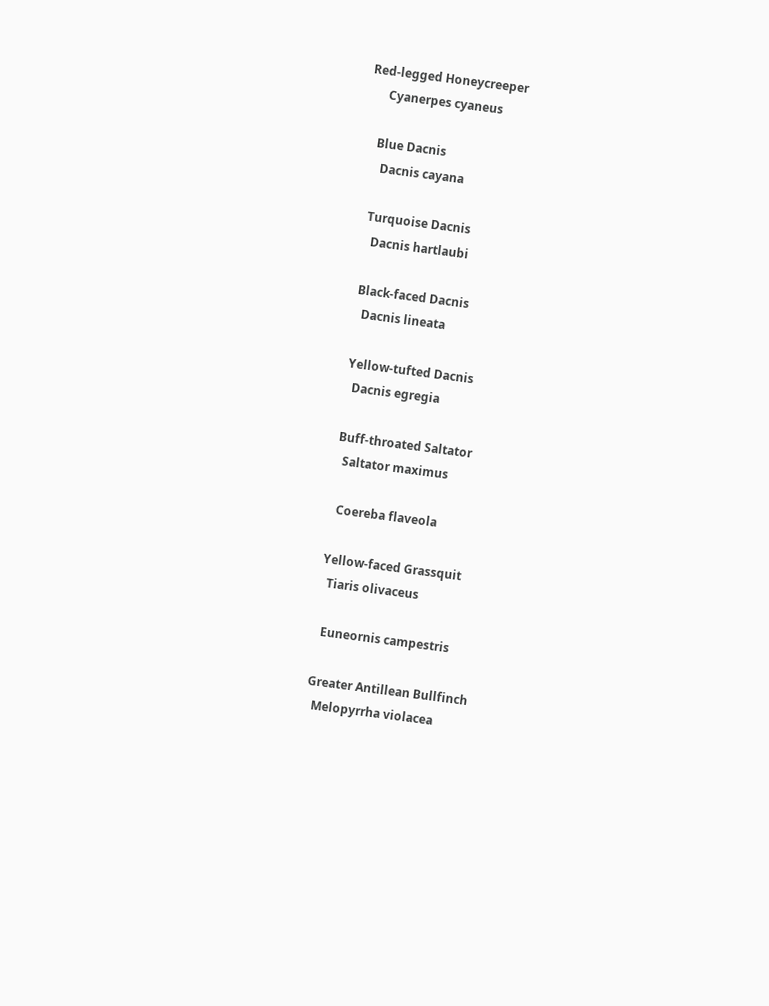Red-legged Honeycreeper
      Cyanerpes cyaneus

    Blue Dacnis
      Dacnis cayana

    Turquoise Dacnis
      Dacnis hartlaubi

    Black-faced Dacnis
      Dacnis lineata

    Yellow-tufted Dacnis
      Dacnis egregia

    Buff-throated Saltator
      Saltator maximus

      Coereba flaveola

    Yellow-faced Grassquit
      Tiaris olivaceus

      Euneornis campestris

    Greater Antillean Bullfinch
      Melopyrrha violacea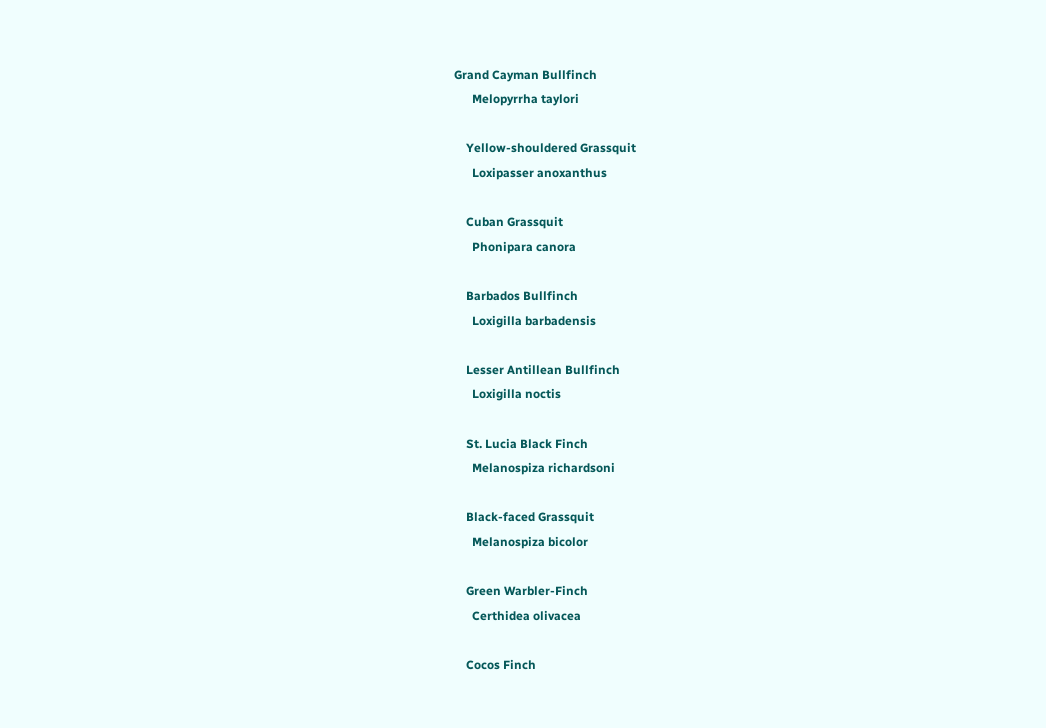Grand Cayman Bullfinch
      Melopyrrha taylori

    Yellow-shouldered Grassquit
      Loxipasser anoxanthus

    Cuban Grassquit
      Phonipara canora

    Barbados Bullfinch
      Loxigilla barbadensis

    Lesser Antillean Bullfinch
      Loxigilla noctis

    St. Lucia Black Finch
      Melanospiza richardsoni

    Black-faced Grassquit
      Melanospiza bicolor

    Green Warbler-Finch
      Certhidea olivacea

    Cocos Finch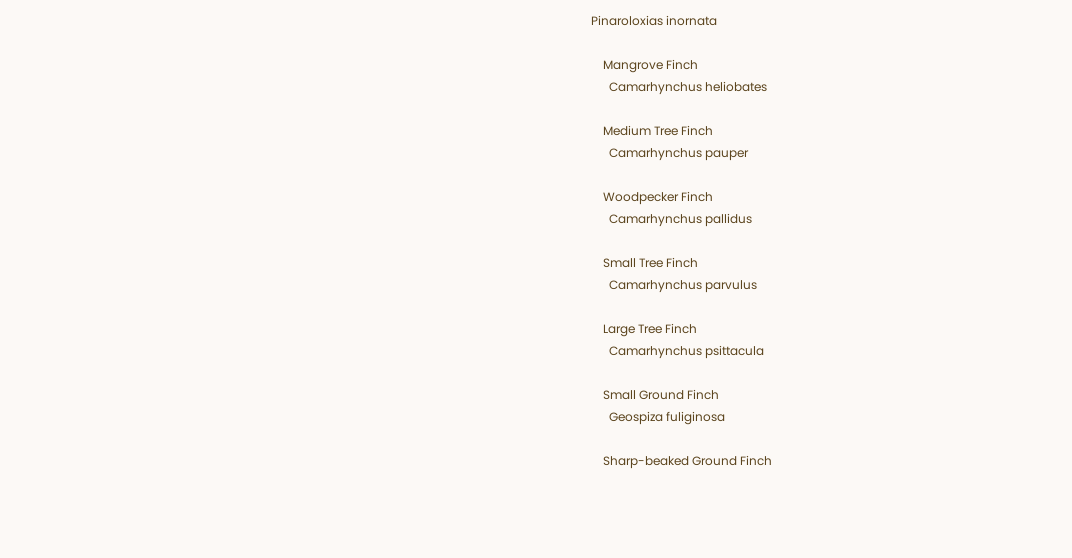Pinaroloxias inornata

    Mangrove Finch
      Camarhynchus heliobates

    Medium Tree Finch
      Camarhynchus pauper

    Woodpecker Finch
      Camarhynchus pallidus

    Small Tree Finch
      Camarhynchus parvulus

    Large Tree Finch
      Camarhynchus psittacula

    Small Ground Finch
      Geospiza fuliginosa

    Sharp-beaked Ground Finch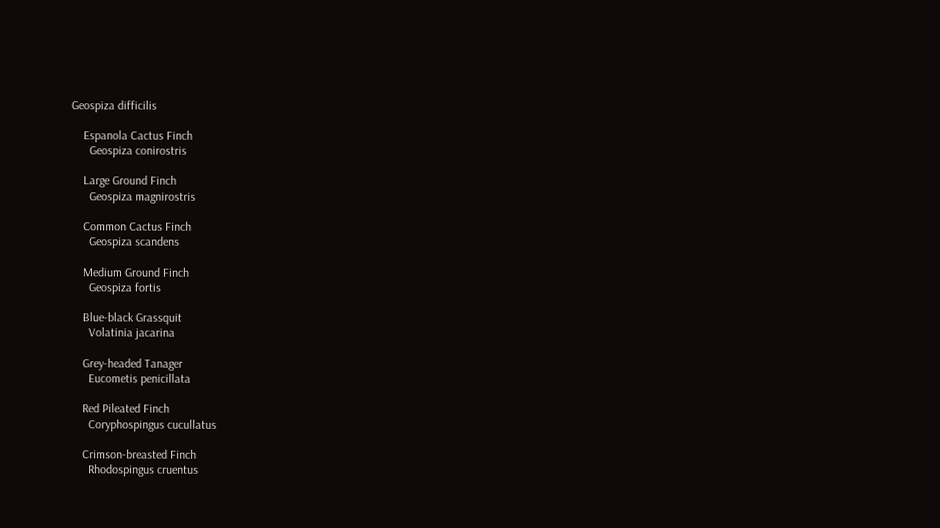Geospiza difficilis

    Espanola Cactus Finch
      Geospiza conirostris

    Large Ground Finch
      Geospiza magnirostris

    Common Cactus Finch
      Geospiza scandens

    Medium Ground Finch
      Geospiza fortis

    Blue-black Grassquit
      Volatinia jacarina

    Grey-headed Tanager
      Eucometis penicillata

    Red Pileated Finch
      Coryphospingus cucullatus

    Crimson-breasted Finch
      Rhodospingus cruentus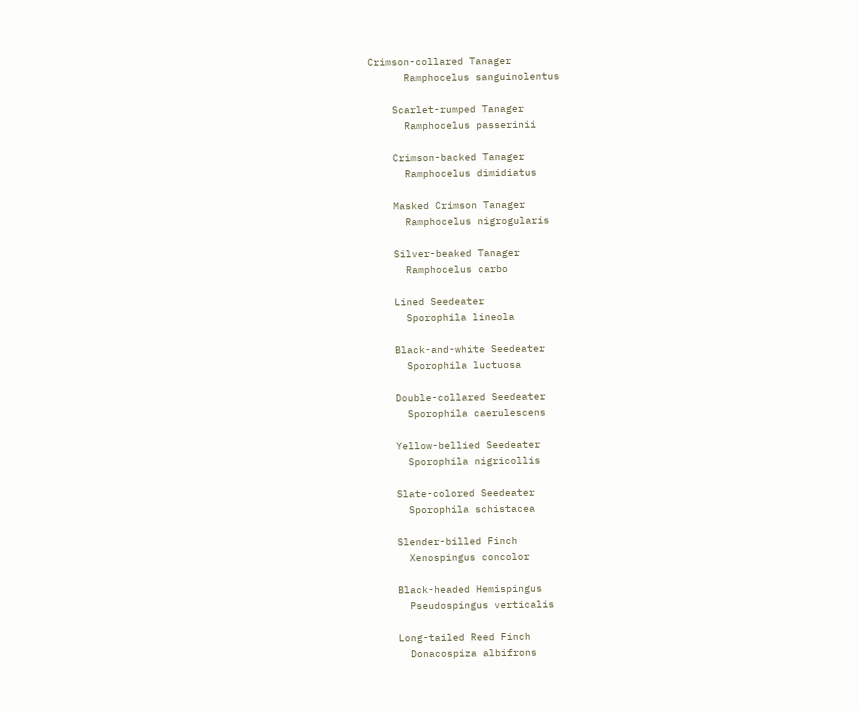Crimson-collared Tanager
      Ramphocelus sanguinolentus

    Scarlet-rumped Tanager
      Ramphocelus passerinii

    Crimson-backed Tanager
      Ramphocelus dimidiatus

    Masked Crimson Tanager
      Ramphocelus nigrogularis

    Silver-beaked Tanager
      Ramphocelus carbo

    Lined Seedeater
      Sporophila lineola

    Black-and-white Seedeater
      Sporophila luctuosa

    Double-collared Seedeater
      Sporophila caerulescens

    Yellow-bellied Seedeater
      Sporophila nigricollis

    Slate-colored Seedeater
      Sporophila schistacea

    Slender-billed Finch
      Xenospingus concolor

    Black-headed Hemispingus
      Pseudospingus verticalis

    Long-tailed Reed Finch
      Donacospiza albifrons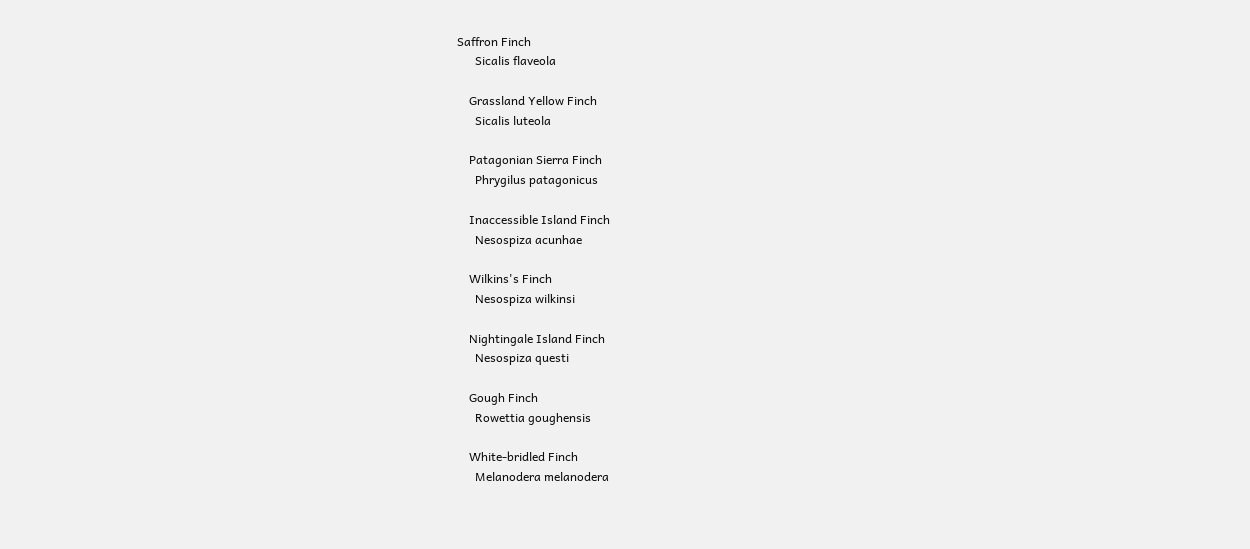Saffron Finch
      Sicalis flaveola

    Grassland Yellow Finch
      Sicalis luteola

    Patagonian Sierra Finch
      Phrygilus patagonicus

    Inaccessible Island Finch
      Nesospiza acunhae

    Wilkins's Finch
      Nesospiza wilkinsi

    Nightingale Island Finch
      Nesospiza questi

    Gough Finch
      Rowettia goughensis

    White-bridled Finch
      Melanodera melanodera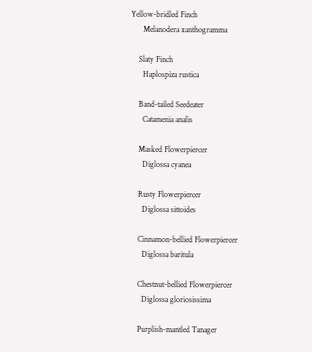Yellow-bridled Finch
      Melanodera xanthogramma

    Slaty Finch
      Haplospiza rustica

    Band-tailed Seedeater
      Catamenia analis

    Masked Flowerpiercer
      Diglossa cyanea

    Rusty Flowerpiercer
      Diglossa sittoides

    Cinnamon-bellied Flowerpiercer
      Diglossa baritula

    Chestnut-bellied Flowerpiercer
      Diglossa gloriosissima

    Purplish-mantled Tanager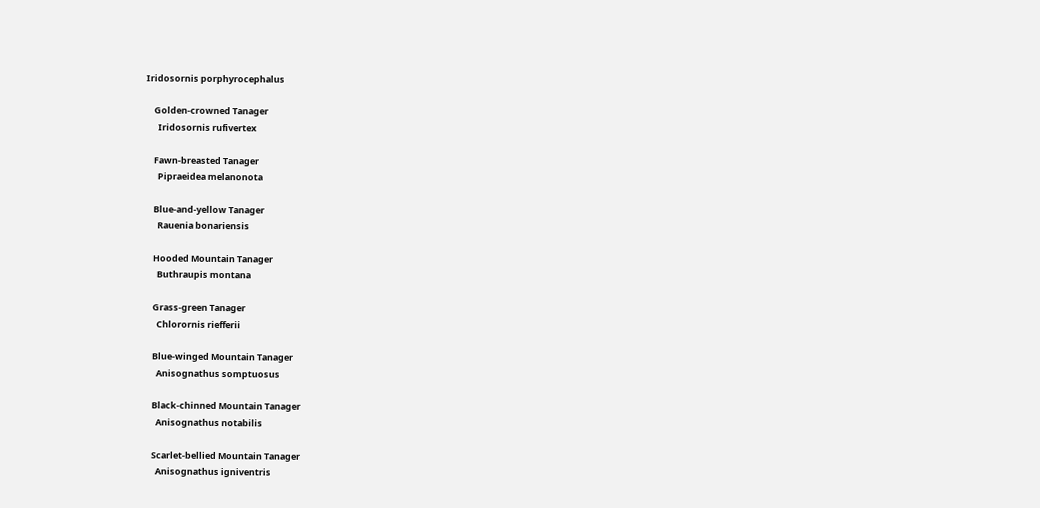Iridosornis porphyrocephalus

    Golden-crowned Tanager
      Iridosornis rufivertex

    Fawn-breasted Tanager
      Pipraeidea melanonota

    Blue-and-yellow Tanager
      Rauenia bonariensis

    Hooded Mountain Tanager
      Buthraupis montana

    Grass-green Tanager
      Chlorornis riefferii

    Blue-winged Mountain Tanager
      Anisognathus somptuosus

    Black-chinned Mountain Tanager
      Anisognathus notabilis

    Scarlet-bellied Mountain Tanager
      Anisognathus igniventris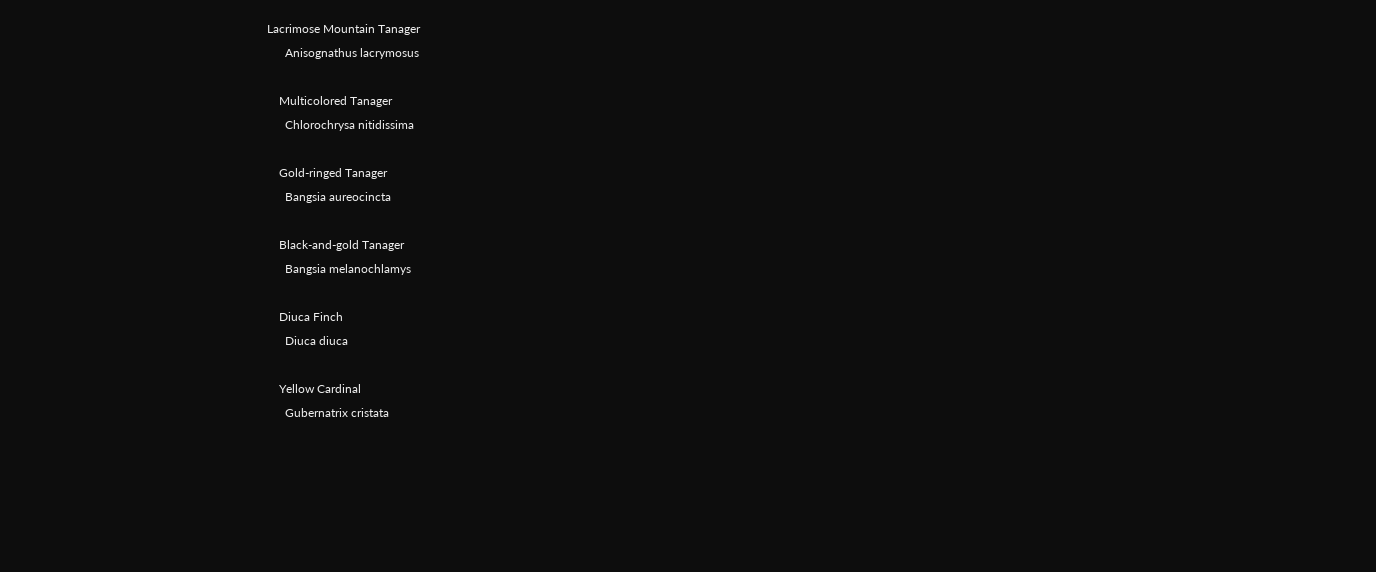Lacrimose Mountain Tanager
      Anisognathus lacrymosus

    Multicolored Tanager
      Chlorochrysa nitidissima

    Gold-ringed Tanager
      Bangsia aureocincta

    Black-and-gold Tanager
      Bangsia melanochlamys

    Diuca Finch
      Diuca diuca

    Yellow Cardinal
      Gubernatrix cristata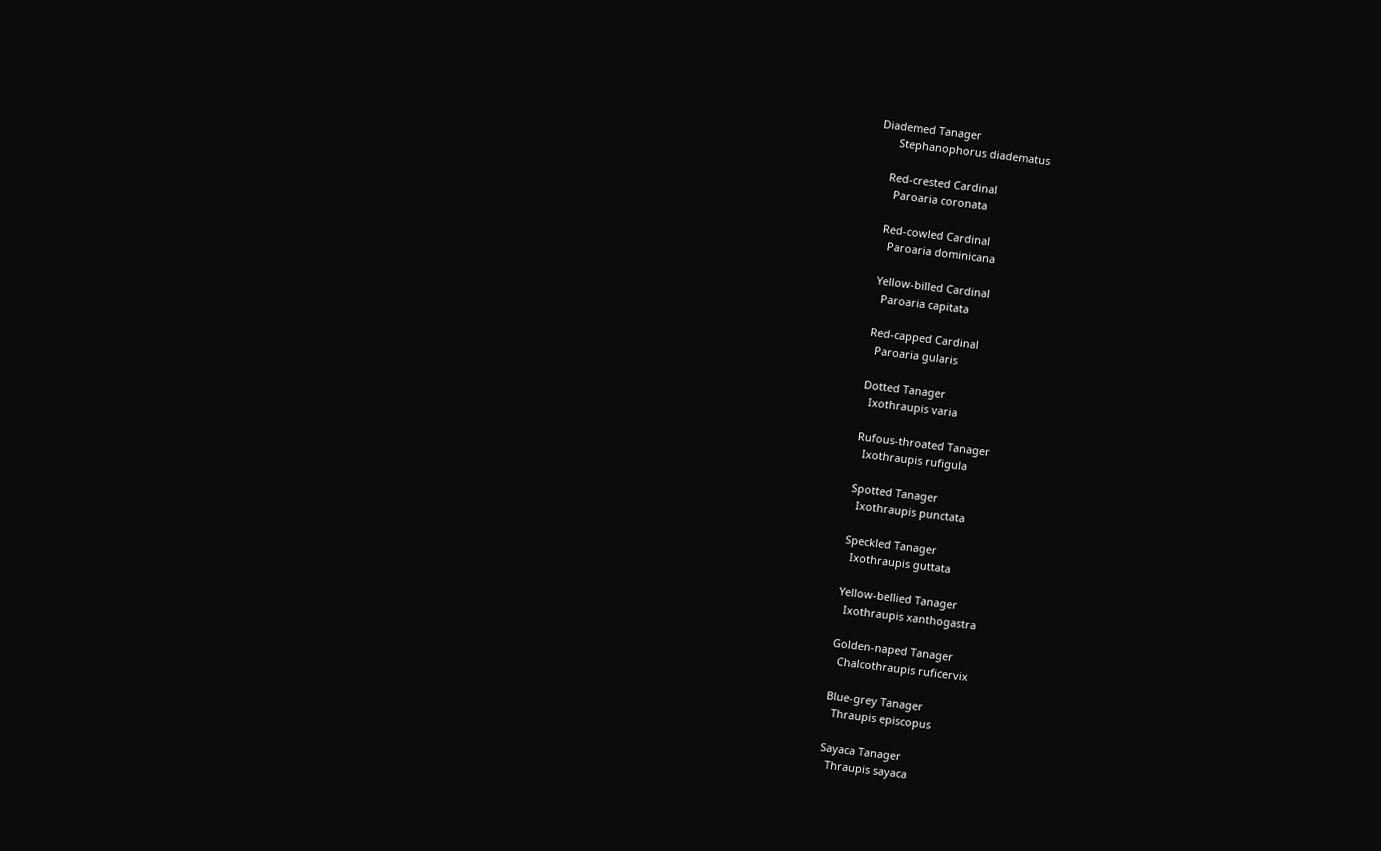Diademed Tanager
      Stephanophorus diadematus

    Red-crested Cardinal
      Paroaria coronata

    Red-cowled Cardinal
      Paroaria dominicana

    Yellow-billed Cardinal
      Paroaria capitata

    Red-capped Cardinal
      Paroaria gularis

    Dotted Tanager
      Ixothraupis varia

    Rufous-throated Tanager
      Ixothraupis rufigula

    Spotted Tanager
      Ixothraupis punctata

    Speckled Tanager
      Ixothraupis guttata

    Yellow-bellied Tanager
      Ixothraupis xanthogastra

    Golden-naped Tanager
      Chalcothraupis ruficervix

    Blue-grey Tanager
      Thraupis episcopus

    Sayaca Tanager
      Thraupis sayaca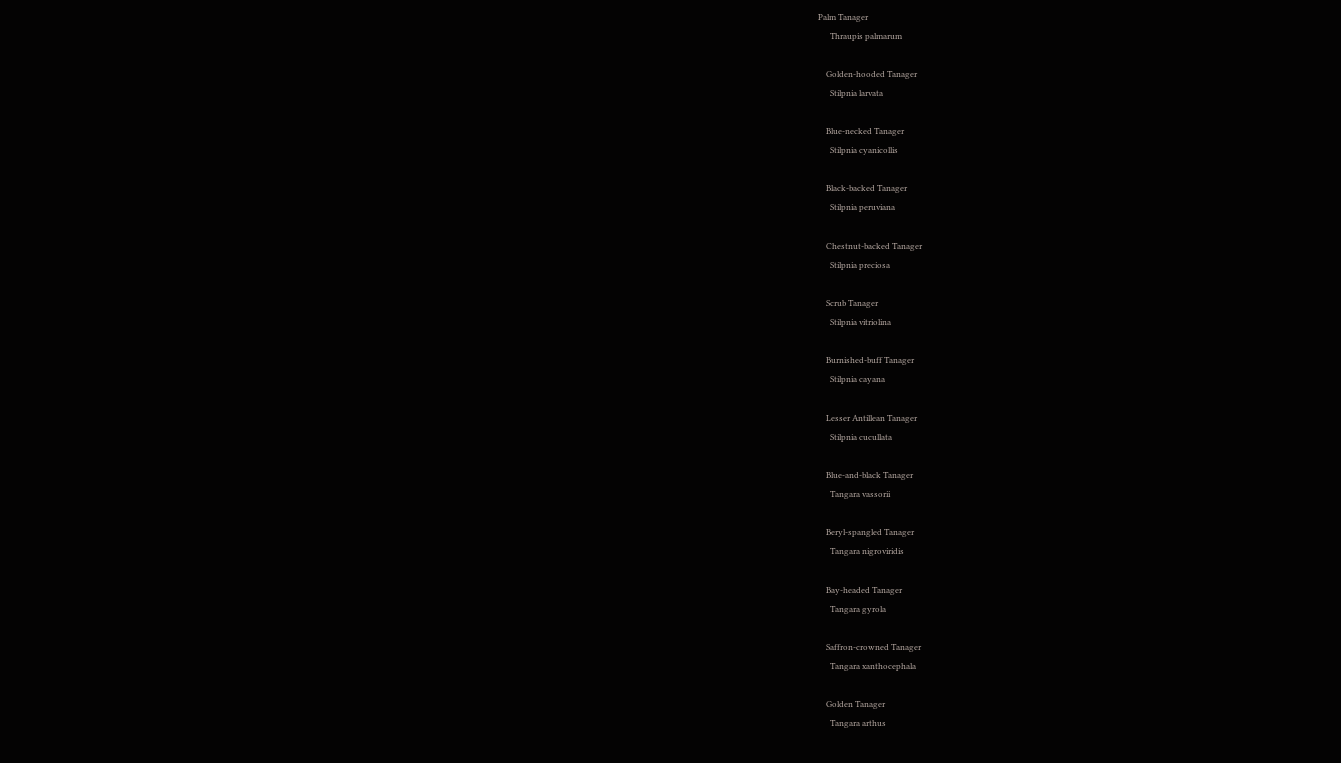Palm Tanager
      Thraupis palmarum

    Golden-hooded Tanager
      Stilpnia larvata

    Blue-necked Tanager
      Stilpnia cyanicollis

    Black-backed Tanager
      Stilpnia peruviana

    Chestnut-backed Tanager
      Stilpnia preciosa

    Scrub Tanager
      Stilpnia vitriolina

    Burnished-buff Tanager
      Stilpnia cayana

    Lesser Antillean Tanager
      Stilpnia cucullata

    Blue-and-black Tanager
      Tangara vassorii

    Beryl-spangled Tanager
      Tangara nigroviridis

    Bay-headed Tanager
      Tangara gyrola

    Saffron-crowned Tanager
      Tangara xanthocephala

    Golden Tanager
      Tangara arthus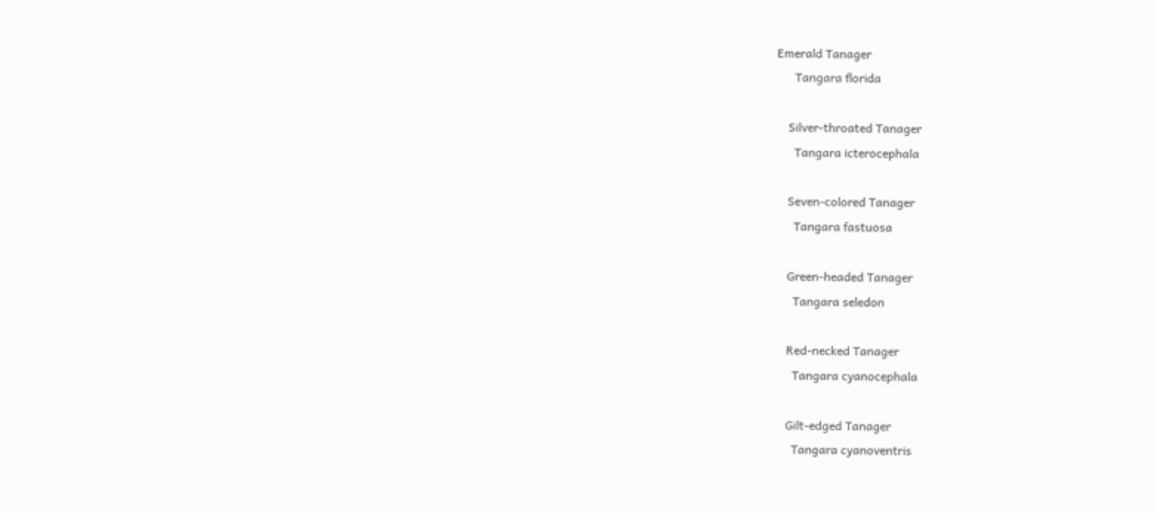Emerald Tanager
      Tangara florida

    Silver-throated Tanager
      Tangara icterocephala

    Seven-colored Tanager
      Tangara fastuosa

    Green-headed Tanager
      Tangara seledon

    Red-necked Tanager
      Tangara cyanocephala

    Gilt-edged Tanager
      Tangara cyanoventris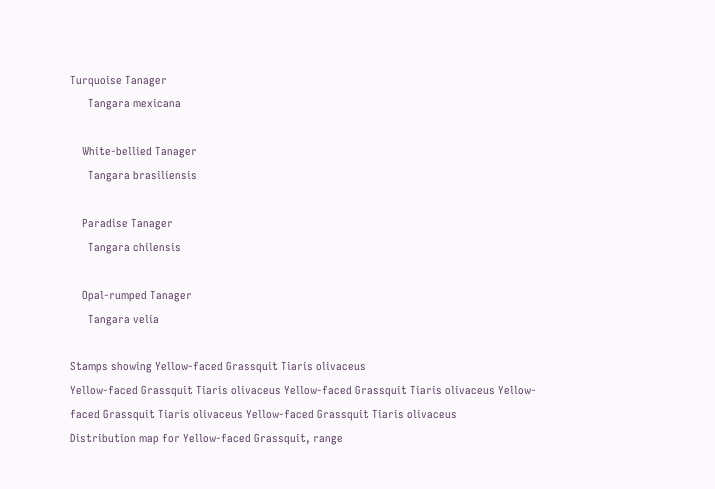Turquoise Tanager
      Tangara mexicana

    White-bellied Tanager
      Tangara brasiliensis

    Paradise Tanager
      Tangara chilensis

    Opal-rumped Tanager
      Tangara velia

Stamps showing Yellow-faced Grassquit Tiaris olivaceus
Yellow-faced Grassquit Tiaris olivaceus Yellow-faced Grassquit Tiaris olivaceus Yellow-faced Grassquit Tiaris olivaceus Yellow-faced Grassquit Tiaris olivaceus
Distribution map for Yellow-faced Grassquit, range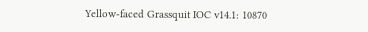Yellow-faced Grassquit IOC v14.1: 10870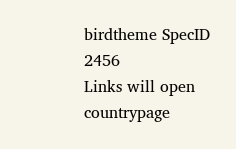birdtheme SpecID 2456
Links will open countrypage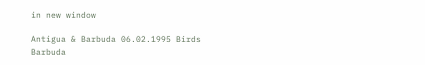in new window

Antigua & Barbuda 06.02.1995 Birds
Barbuda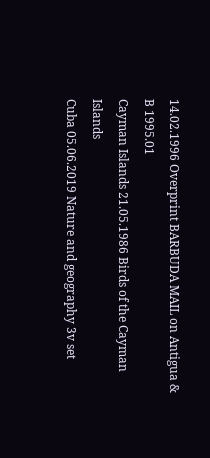14.02.1996 Overprint BARBUDA MAIL on Antigua & B 1995.01
Cayman Islands 21.05.1986 Birds of the Cayman Islands
Cuba 05.06.2019 Nature and geography 3v set